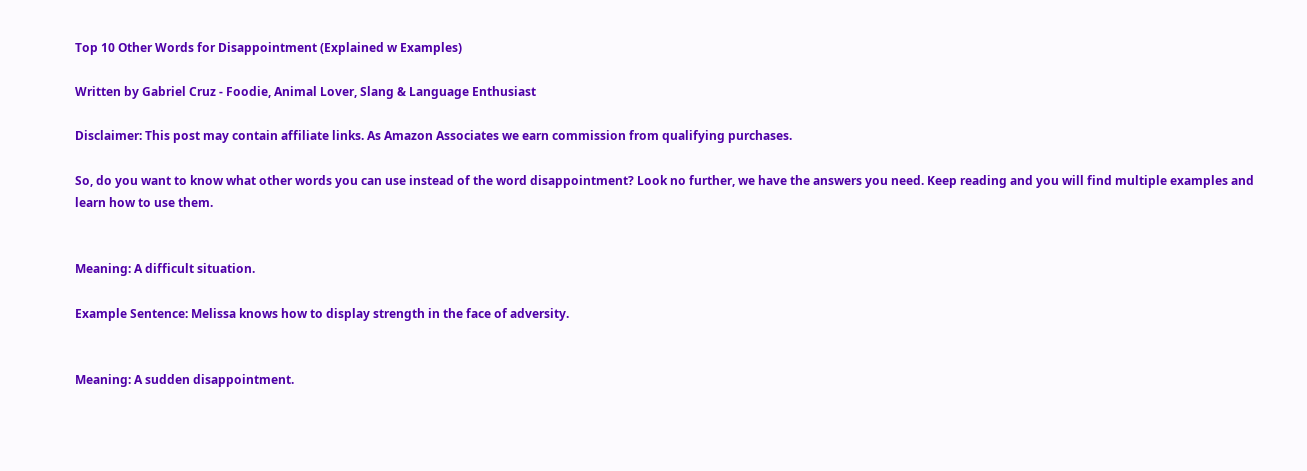Top 10 Other Words for Disappointment (Explained w Examples)

Written by Gabriel Cruz - Foodie, Animal Lover, Slang & Language Enthusiast

Disclaimer: This post may contain affiliate links. As Amazon Associates we earn commission from qualifying purchases.

So, do you want to know what other words you can use instead of the word disappointment? Look no further, we have the answers you need. Keep reading and you will find multiple examples and learn how to use them.


Meaning: A difficult situation.

Example Sentence: Melissa knows how to display strength in the face of adversity.


Meaning: A sudden disappointment.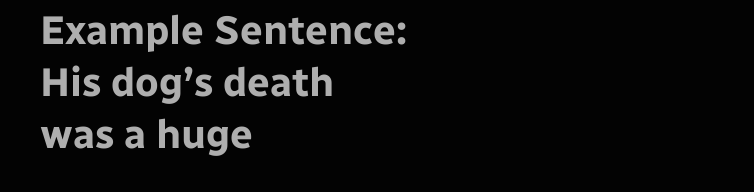Example Sentence: His dog’s death was a huge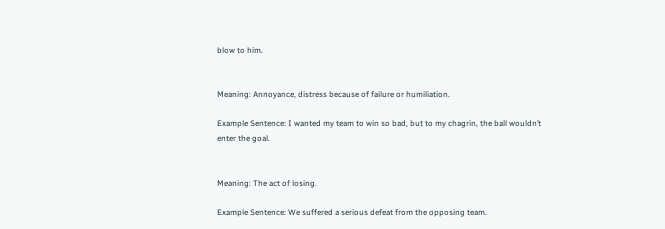blow to him.


Meaning: Annoyance, distress because of failure or humiliation.

Example Sentence: I wanted my team to win so bad, but to my chagrin, the ball wouldn’t enter the goal.


Meaning: The act of losing.

Example Sentence: We suffered a serious defeat from the opposing team.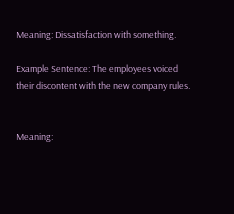Meaning: Dissatisfaction with something.

Example Sentence: The employees voiced their discontent with the new company rules.


Meaning: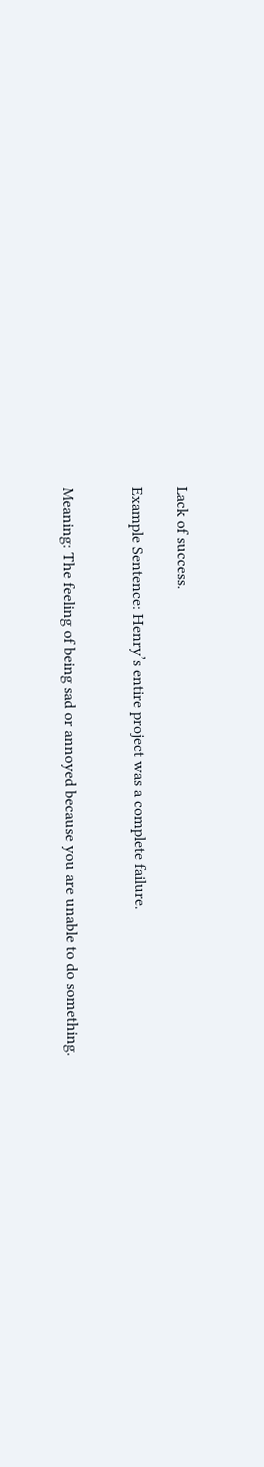Lack of success.

Example Sentence: Henry’s entire project was a complete failure.


Meaning: The feeling of being sad or annoyed because you are unable to do something.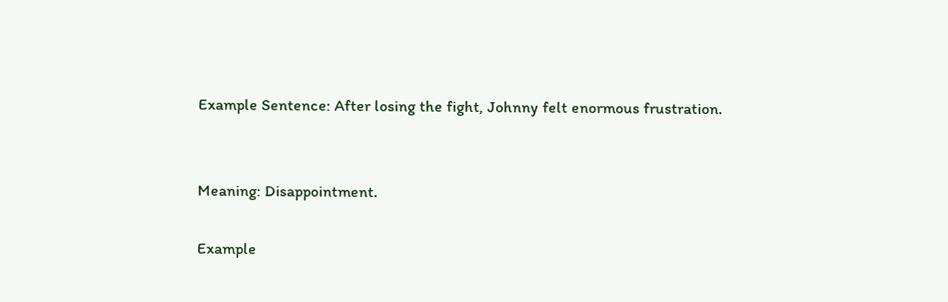Example Sentence: After losing the fight, Johnny felt enormous frustration.


Meaning: Disappointment.

Example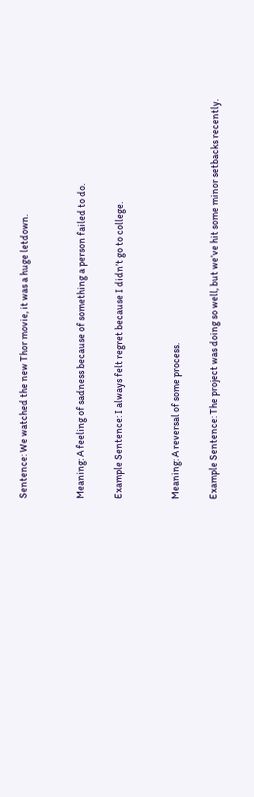Sentence: We watched the new Thor movie, it was a huge letdown.


Meaning: A feeling of sadness because of something a person failed to do.

Example Sentence: I always felt regret because I didn’t go to college.


Meaning: A reversal of some process.

Example Sentence: The project was doing so well, but we’ve hit some minor setbacks recently.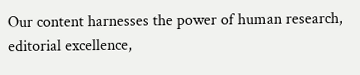Our content harnesses the power of human research, editorial excellence,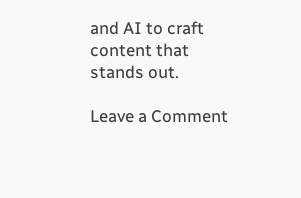and AI to craft content that stands out.

Leave a Comment